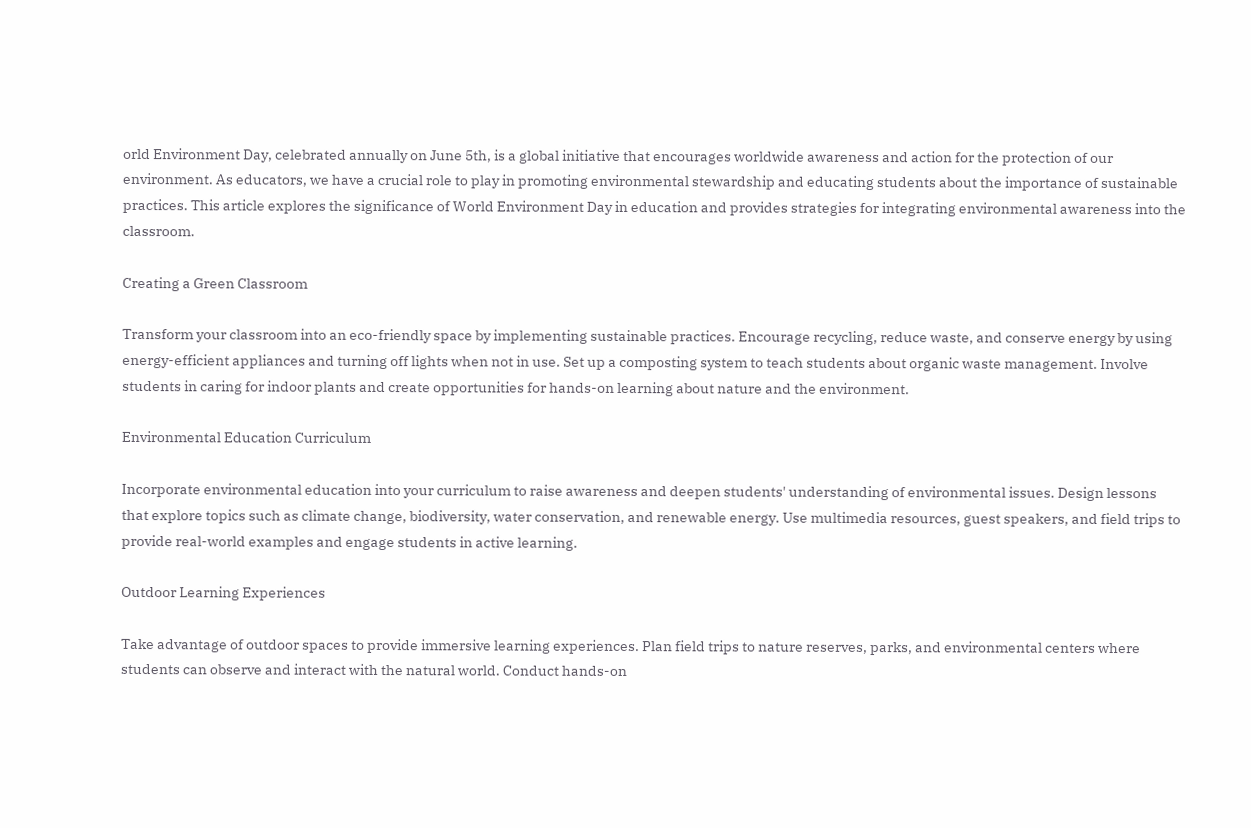orld Environment Day, celebrated annually on June 5th, is a global initiative that encourages worldwide awareness and action for the protection of our environment. As educators, we have a crucial role to play in promoting environmental stewardship and educating students about the importance of sustainable practices. This article explores the significance of World Environment Day in education and provides strategies for integrating environmental awareness into the classroom.

Creating a Green Classroom

Transform your classroom into an eco-friendly space by implementing sustainable practices. Encourage recycling, reduce waste, and conserve energy by using energy-efficient appliances and turning off lights when not in use. Set up a composting system to teach students about organic waste management. Involve students in caring for indoor plants and create opportunities for hands-on learning about nature and the environment.

Environmental Education Curriculum

Incorporate environmental education into your curriculum to raise awareness and deepen students' understanding of environmental issues. Design lessons that explore topics such as climate change, biodiversity, water conservation, and renewable energy. Use multimedia resources, guest speakers, and field trips to provide real-world examples and engage students in active learning.

Outdoor Learning Experiences

Take advantage of outdoor spaces to provide immersive learning experiences. Plan field trips to nature reserves, parks, and environmental centers where students can observe and interact with the natural world. Conduct hands-on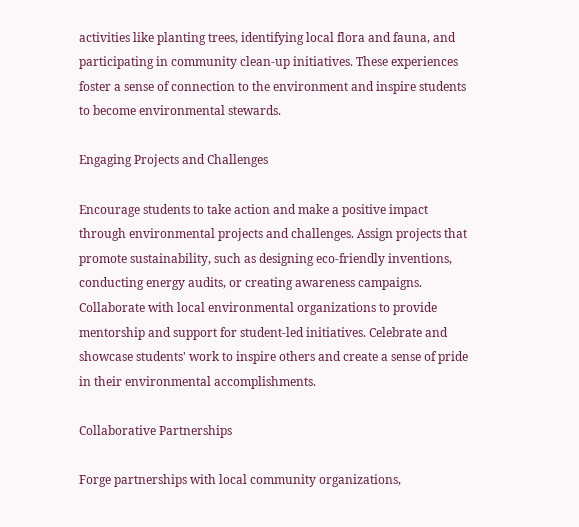activities like planting trees, identifying local flora and fauna, and participating in community clean-up initiatives. These experiences foster a sense of connection to the environment and inspire students to become environmental stewards.

Engaging Projects and Challenges

Encourage students to take action and make a positive impact through environmental projects and challenges. Assign projects that promote sustainability, such as designing eco-friendly inventions, conducting energy audits, or creating awareness campaigns. Collaborate with local environmental organizations to provide mentorship and support for student-led initiatives. Celebrate and showcase students' work to inspire others and create a sense of pride in their environmental accomplishments.

Collaborative Partnerships

Forge partnerships with local community organizations,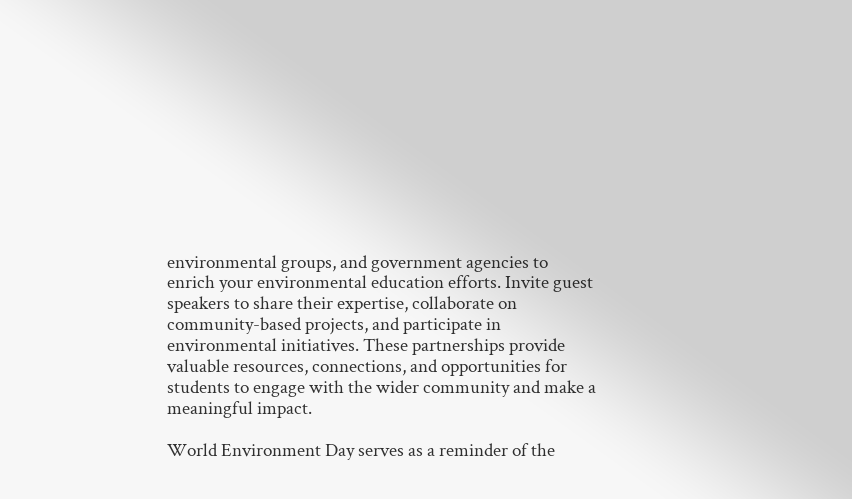environmental groups, and government agencies to enrich your environmental education efforts. Invite guest speakers to share their expertise, collaborate on community-based projects, and participate in environmental initiatives. These partnerships provide valuable resources, connections, and opportunities for students to engage with the wider community and make a meaningful impact.

World Environment Day serves as a reminder of the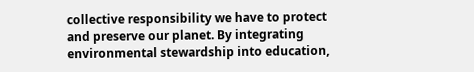collective responsibility we have to protect and preserve our planet. By integrating environmental stewardship into education,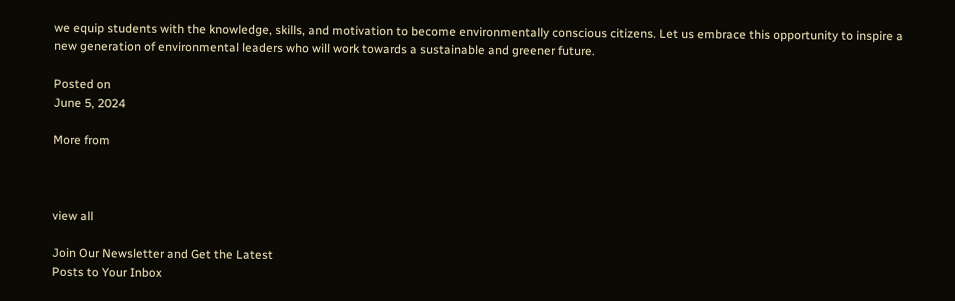we equip students with the knowledge, skills, and motivation to become environmentally conscious citizens. Let us embrace this opportunity to inspire a new generation of environmental leaders who will work towards a sustainable and greener future.

Posted on
June 5, 2024

More from



view all

Join Our Newsletter and Get the Latest
Posts to Your Inbox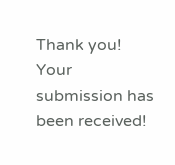Thank you! Your submission has been received!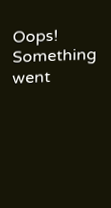Oops! Something went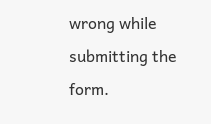wrong while submitting the form.